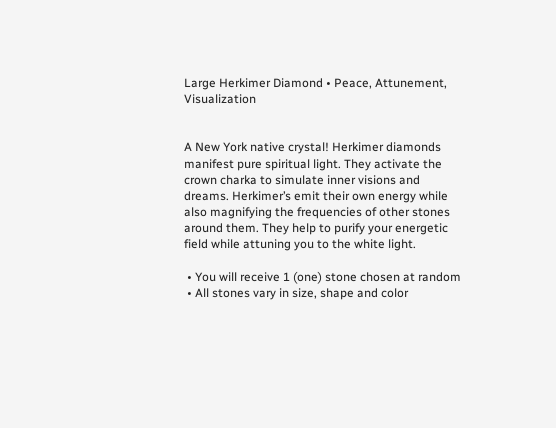Large Herkimer Diamond • Peace, Attunement, Visualization


A New York native crystal! Herkimer diamonds manifest pure spiritual light. They activate the crown charka to simulate inner visions and dreams. Herkimer’s emit their own energy while also magnifying the frequencies of other stones around them. They help to purify your energetic field while attuning you to the white light.

 • You will receive 1 (one) stone chosen at random
 • All stones vary in size, shape and color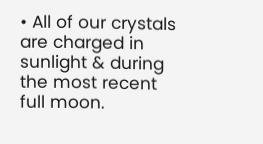• All of our crystals are charged in sunlight & during the most recent full moon.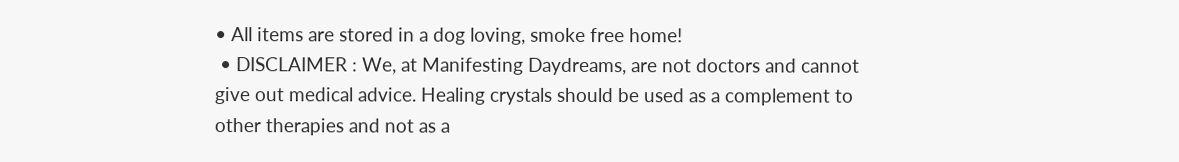• All items are stored in a dog loving, smoke free home!
 • DISCLAIMER : We, at Manifesting Daydreams, are not doctors and cannot give out medical advice. Healing crystals should be used as a complement to other therapies and not as a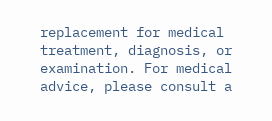replacement for medical treatment, diagnosis, or examination. For medical advice, please consult a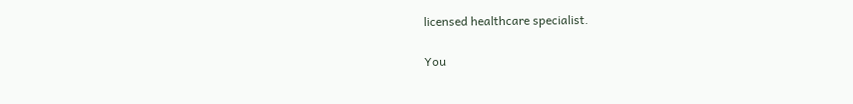licensed healthcare specialist.

You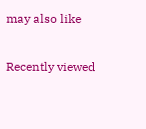may also like

Recently viewed